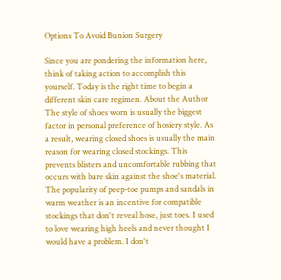Options To Avoid Bunion Surgery

Since you are pondering the information here, think of taking action to accomplish this yourself. Today is the right time to begin a different skin care regimen. About the Author The style of shoes worn is usually the biggest factor in personal preference of hosiery style. As a result, wearing closed shoes is usually the main reason for wearing closed stockings. This prevents blisters and uncomfortable rubbing that occurs with bare skin against the shoe's material. The popularity of peep-toe pumps and sandals in warm weather is an incentive for compatible stockings that don't reveal hose, just toes. I used to love wearing high heels and never thought I would have a problem. I don't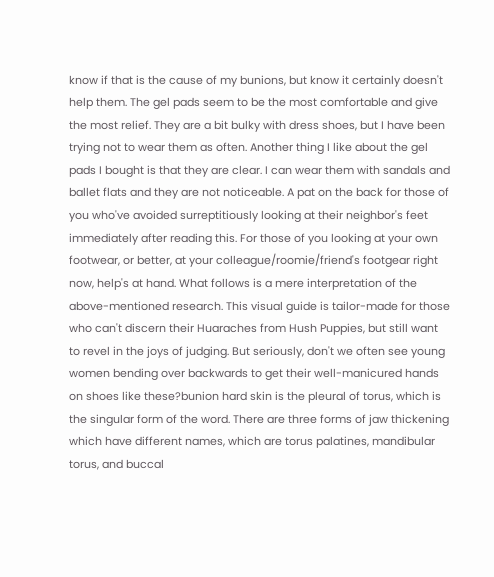know if that is the cause of my bunions, but know it certainly doesn't help them. The gel pads seem to be the most comfortable and give the most relief. They are a bit bulky with dress shoes, but I have been trying not to wear them as often. Another thing I like about the gel pads I bought is that they are clear. I can wear them with sandals and ballet flats and they are not noticeable. A pat on the back for those of you who've avoided surreptitiously looking at their neighbor's feet immediately after reading this. For those of you looking at your own footwear, or better, at your colleague/roomie/friend's footgear right now, help's at hand. What follows is a mere interpretation of the above-mentioned research. This visual guide is tailor-made for those who can't discern their Huaraches from Hush Puppies, but still want to revel in the joys of judging. But seriously, don't we often see young women bending over backwards to get their well-manicured hands on shoes like these?bunion hard skin is the pleural of torus, which is the singular form of the word. There are three forms of jaw thickening which have different names, which are torus palatines, mandibular torus, and buccal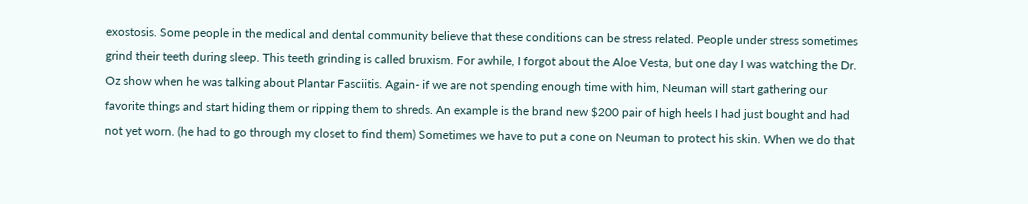exostosis. Some people in the medical and dental community believe that these conditions can be stress related. People under stress sometimes grind their teeth during sleep. This teeth grinding is called bruxism. For awhile, I forgot about the Aloe Vesta, but one day I was watching the Dr. Oz show when he was talking about Plantar Fasciitis. Again- if we are not spending enough time with him, Neuman will start gathering our favorite things and start hiding them or ripping them to shreds. An example is the brand new $200 pair of high heels I had just bought and had not yet worn. (he had to go through my closet to find them) Sometimes we have to put a cone on Neuman to protect his skin. When we do that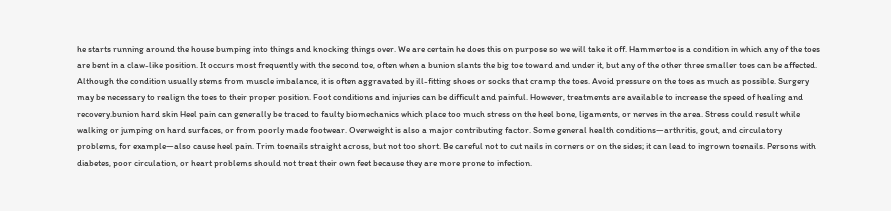he starts running around the house bumping into things and knocking things over. We are certain he does this on purpose so we will take it off. Hammertoe is a condition in which any of the toes are bent in a claw-like position. It occurs most frequently with the second toe, often when a bunion slants the big toe toward and under it, but any of the other three smaller toes can be affected. Although the condition usually stems from muscle imbalance, it is often aggravated by ill-fitting shoes or socks that cramp the toes. Avoid pressure on the toes as much as possible. Surgery may be necessary to realign the toes to their proper position. Foot conditions and injuries can be difficult and painful. However, treatments are available to increase the speed of healing and recovery.bunion hard skin Heel pain can generally be traced to faulty biomechanics which place too much stress on the heel bone, ligaments, or nerves in the area. Stress could result while walking or jumping on hard surfaces, or from poorly made footwear. Overweight is also a major contributing factor. Some general health conditions—arthritis, gout, and circulatory problems, for example—also cause heel pain. Trim toenails straight across, but not too short. Be careful not to cut nails in corners or on the sides; it can lead to ingrown toenails. Persons with diabetes, poor circulation, or heart problems should not treat their own feet because they are more prone to infection.